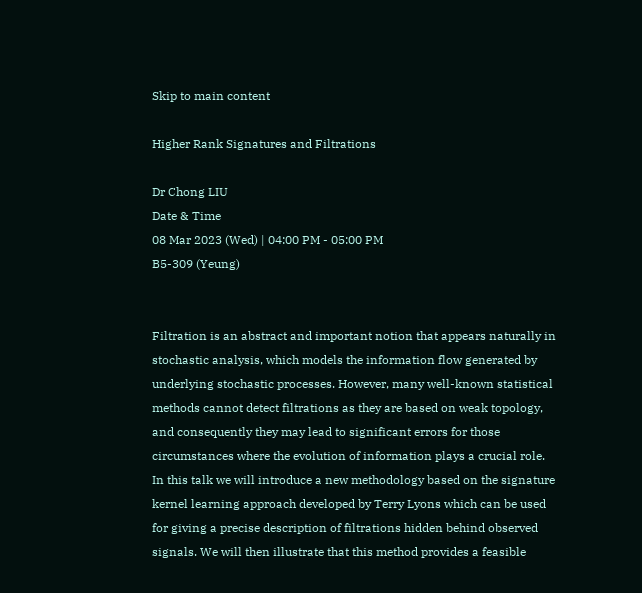Skip to main content

Higher Rank Signatures and Filtrations

Dr Chong LIU
Date & Time
08 Mar 2023 (Wed) | 04:00 PM - 05:00 PM
B5-309 (Yeung)


Filtration is an abstract and important notion that appears naturally in stochastic analysis, which models the information flow generated by underlying stochastic processes. However, many well-known statistical methods cannot detect filtrations as they are based on weak topology, and consequently they may lead to significant errors for those circumstances where the evolution of information plays a crucial role. In this talk we will introduce a new methodology based on the signature kernel learning approach developed by Terry Lyons which can be used for giving a precise description of filtrations hidden behind observed signals. We will then illustrate that this method provides a feasible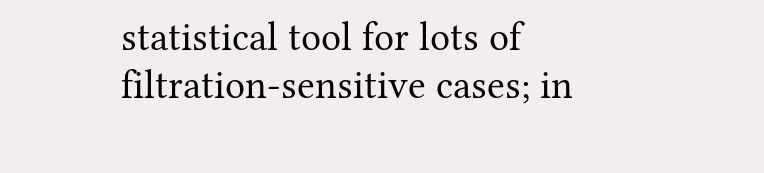statistical tool for lots of filtration-sensitive cases; in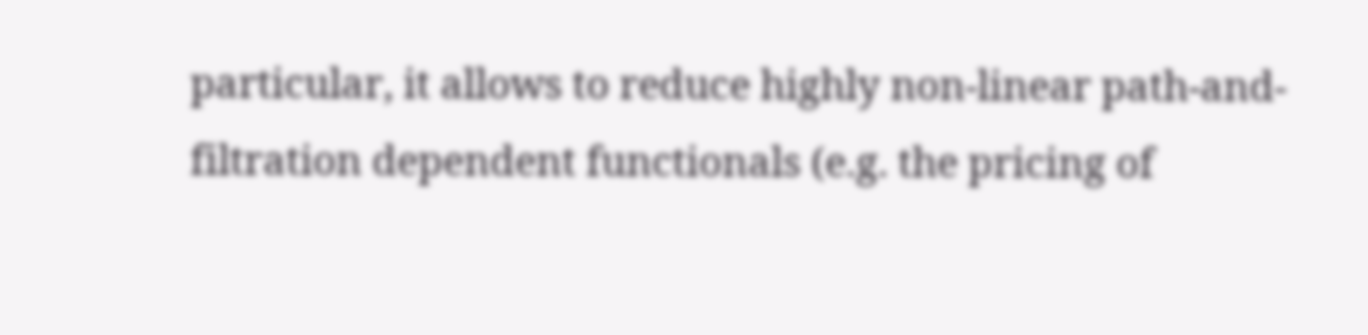particular, it allows to reduce highly non-linear path-and-filtration dependent functionals (e.g. the pricing of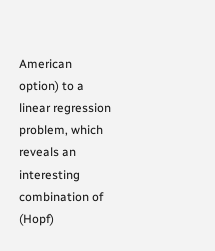American option) to a linear regression problem, which reveals an interesting combination of (Hopf)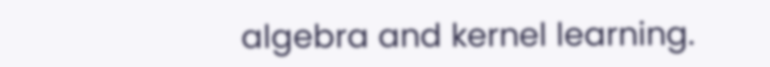algebra and kernel learning.